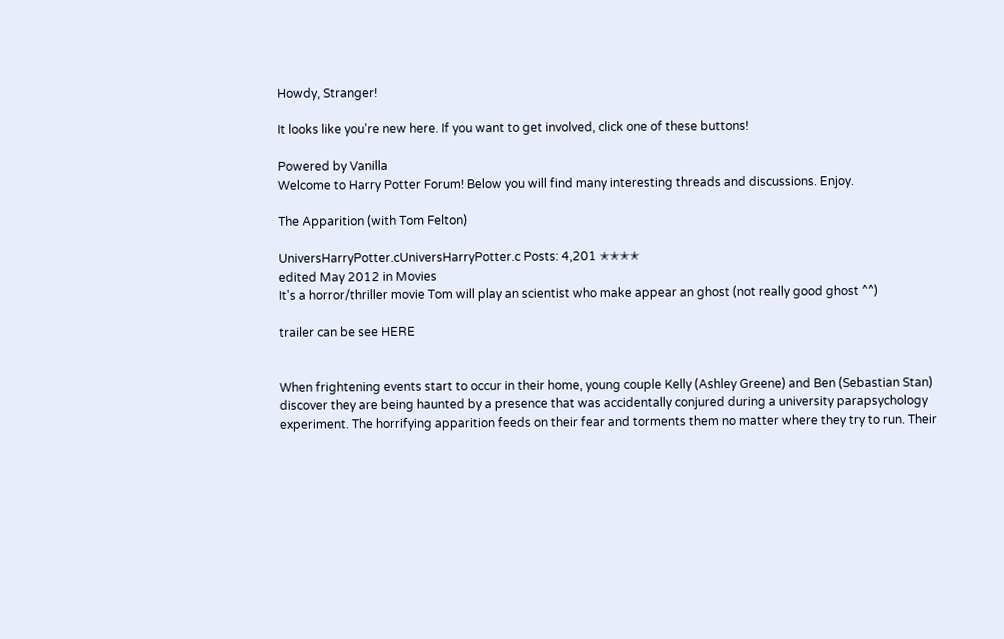Howdy, Stranger!

It looks like you're new here. If you want to get involved, click one of these buttons!

Powered by Vanilla
Welcome to Harry Potter Forum! Below you will find many interesting threads and discussions. Enjoy.

The Apparition (with Tom Felton)

UniversHarryPotter.cUniversHarryPotter.c Posts: 4,201 ✭✭✭✭
edited May 2012 in Movies
It's a horror/thriller movie Tom will play an scientist who make appear an ghost (not really good ghost ^^)

trailer can be see HERE


When frightening events start to occur in their home, young couple Kelly (Ashley Greene) and Ben (Sebastian Stan) discover they are being haunted by a presence that was accidentally conjured during a university parapsychology experiment. The horrifying apparition feeds on their fear and torments them no matter where they try to run. Their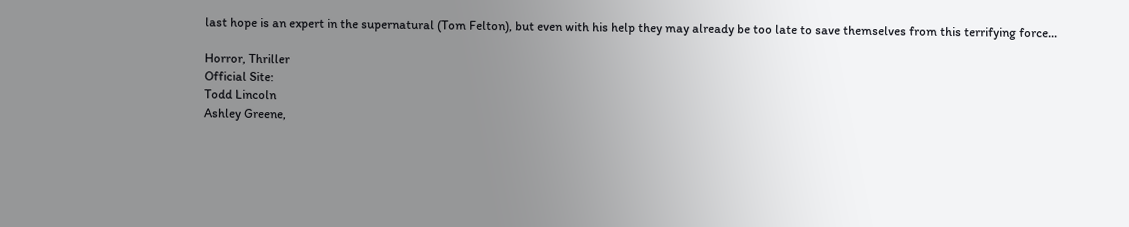last hope is an expert in the supernatural (Tom Felton), but even with his help they may already be too late to save themselves from this terrifying force...

Horror, Thriller
Official Site:
Todd Lincoln
Ashley Greene,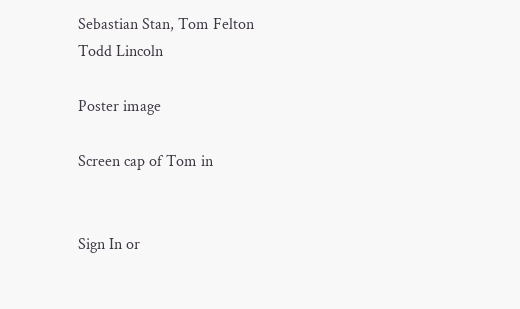Sebastian Stan, Tom Felton
Todd Lincoln

Poster image

Screen cap of Tom in


Sign In or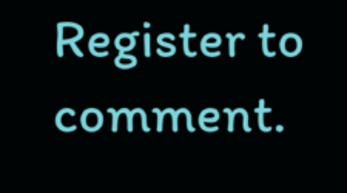Register to comment.